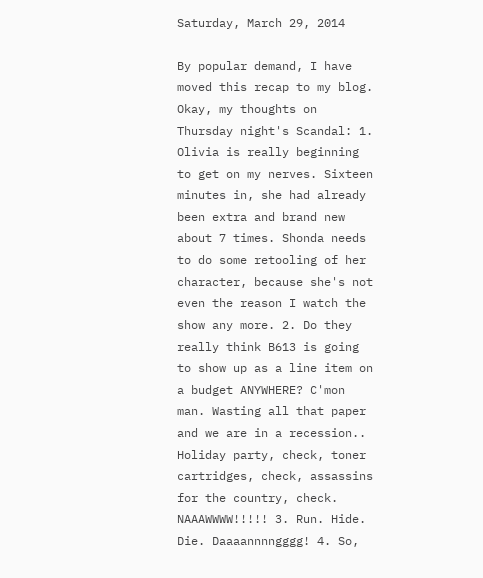Saturday, March 29, 2014

By popular demand, I have moved this recap to my blog. Okay, my thoughts on Thursday night's Scandal: 1. Olivia is really beginning to get on my nerves. Sixteen minutes in, she had already been extra and brand new about 7 times. Shonda needs to do some retooling of her character, because she's not even the reason I watch the show any more. 2. Do they really think B613 is going to show up as a line item on a budget ANYWHERE? C'mon man. Wasting all that paper and we are in a recession.. Holiday party, check, toner cartridges, check, assassins for the country, check. NAAAWWWW!!!!! 3. Run. Hide. Die. Daaaannnngggg! 4. So,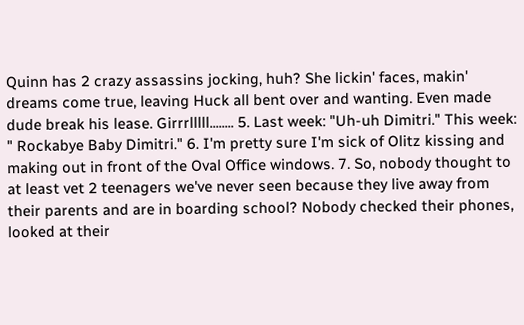Quinn has 2 crazy assassins jocking, huh? She lickin' faces, makin' dreams come true, leaving Huck all bent over and wanting. Even made dude break his lease. Girrrlllll........ 5. Last week: "Uh-uh Dimitri." This week: " Rockabye Baby Dimitri." 6. I'm pretty sure I'm sick of Olitz kissing and making out in front of the Oval Office windows. 7. So, nobody thought to at least vet 2 teenagers we've never seen because they live away from their parents and are in boarding school? Nobody checked their phones, looked at their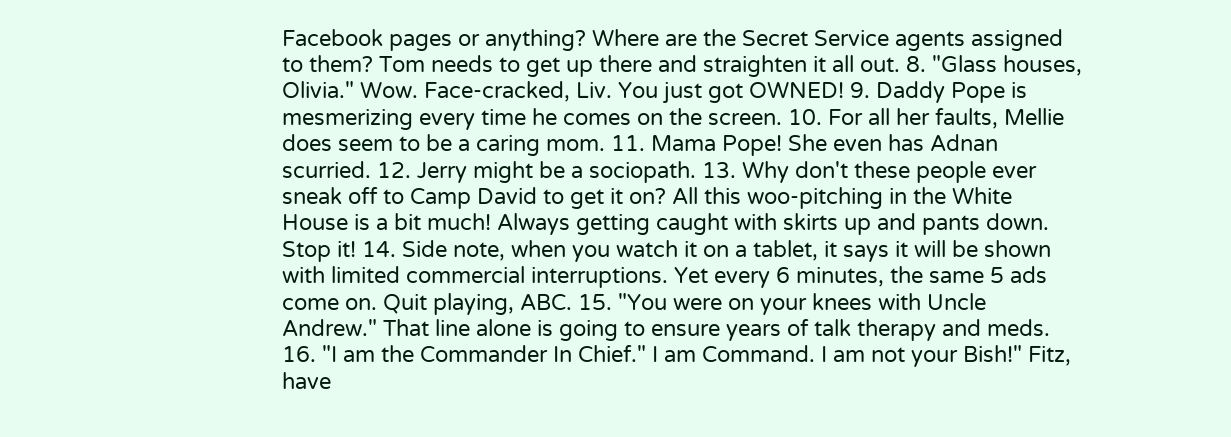Facebook pages or anything? Where are the Secret Service agents assigned to them? Tom needs to get up there and straighten it all out. 8. "Glass houses, Olivia." Wow. Face-cracked, Liv. You just got OWNED! 9. Daddy Pope is mesmerizing every time he comes on the screen. 10. For all her faults, Mellie does seem to be a caring mom. 11. Mama Pope! She even has Adnan scurried. 12. Jerry might be a sociopath. 13. Why don't these people ever sneak off to Camp David to get it on? All this woo-pitching in the White House is a bit much! Always getting caught with skirts up and pants down. Stop it! 14. Side note, when you watch it on a tablet, it says it will be shown with limited commercial interruptions. Yet every 6 minutes, the same 5 ads come on. Quit playing, ABC. 15. "You were on your knees with Uncle Andrew." That line alone is going to ensure years of talk therapy and meds. 16. "I am the Commander In Chief." I am Command. I am not your Bish!" Fitz, have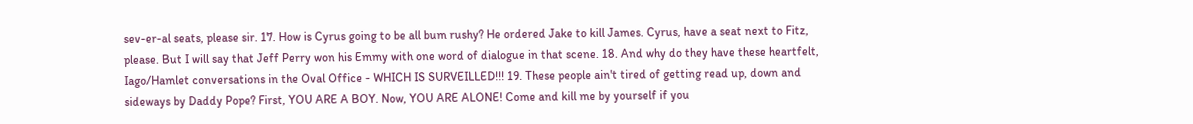sev-er-al seats, please sir. 17. How is Cyrus going to be all bum rushy? He ordered Jake to kill James. Cyrus, have a seat next to Fitz, please. But I will say that Jeff Perry won his Emmy with one word of dialogue in that scene. 18. And why do they have these heartfelt, Iago/Hamlet conversations in the Oval Office - WHICH IS SURVEILLED!!! 19. These people ain't tired of getting read up, down and sideways by Daddy Pope? First, YOU ARE A BOY. Now, YOU ARE ALONE! Come and kill me by yourself if you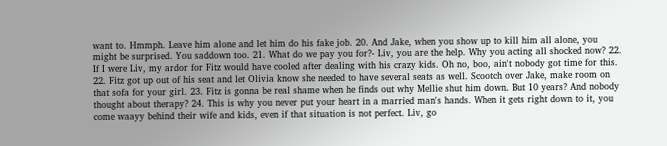want to. Hmmph. Leave him alone and let him do his fake job. 20. And Jake, when you show up to kill him all alone, you might be surprised. You saddown too. 21. What do we pay you for?- Liv, you are the help. Why you acting all shocked now? 22. If I were Liv, my ardor for Fitz would have cooled after dealing with his crazy kids. Oh no, boo, ain't nobody got time for this. 22. Fitz got up out of his seat and let Olivia know she needed to have several seats as well. Scootch over Jake, make room on that sofa for your girl. 23. Fitz is gonna be real shame when he finds out why Mellie shut him down. But 10 years? And nobody thought about therapy? 24. This is why you never put your heart in a married man's hands. When it gets right down to it, you come waayy behind their wife and kids, even if that situation is not perfect. Liv, go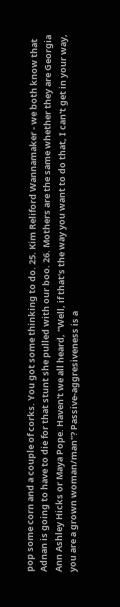pop some corn and a couple of corks. You got some thinking to do. 25. Kim Reliford Wannamaker - we both know that Adnan is going to have to die for that stunt she pulled with our boo. 26. Mothers are the same whether they are Georgia Ann Ashley Hicks or Maya Pope. Haven't we all heard, "Well, if that's the way you want to do that, I can't get in your way, you are a grown woman/man"? Passive-aggresiveness is a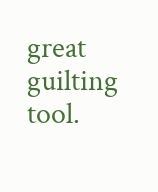great guilting tool.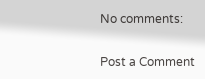No comments:

Post a Comment